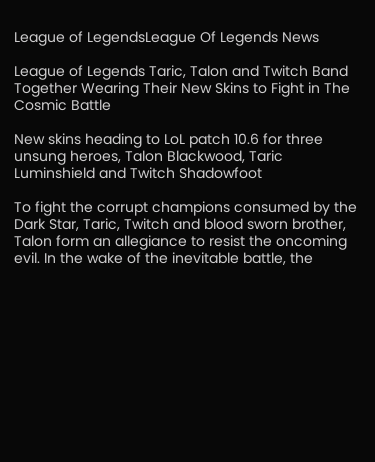League of LegendsLeague Of Legends News

League of Legends Taric, Talon and Twitch Band Together Wearing Their New Skins to Fight in The Cosmic Battle

New skins heading to LoL patch 10.6 for three unsung heroes, Talon Blackwood, Taric Luminshield and Twitch Shadowfoot

To fight the corrupt champions consumed by the Dark Star, Taric, Twitch and blood sworn brother, Talon form an allegiance to resist the oncoming evil. In the wake of the inevitable battle, the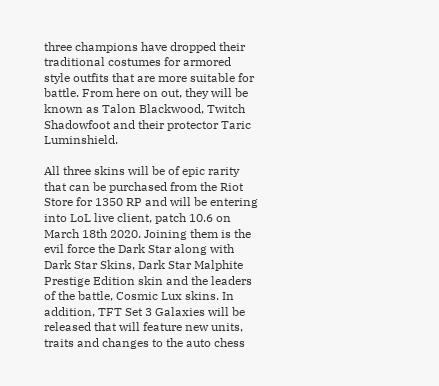three champions have dropped their traditional costumes for armored style outfits that are more suitable for battle. From here on out, they will be known as Talon Blackwood, Twitch Shadowfoot and their protector Taric Luminshield.

All three skins will be of epic rarity that can be purchased from the Riot Store for 1350 RP and will be entering into LoL live client, patch 10.6 on March 18th 2020. Joining them is the evil force the Dark Star along with Dark Star Skins, Dark Star Malphite Prestige Edition skin and the leaders of the battle, Cosmic Lux skins. In addition, TFT Set 3 Galaxies will be released that will feature new units, traits and changes to the auto chess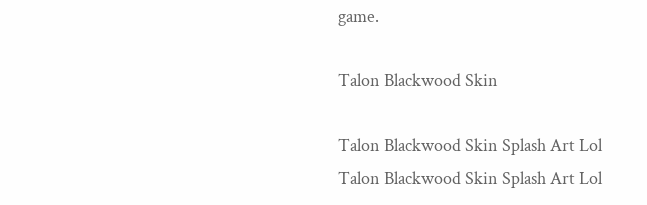game.

Talon Blackwood Skin

Talon Blackwood Skin Splash Art Lol
Talon Blackwood Skin Splash Art Lol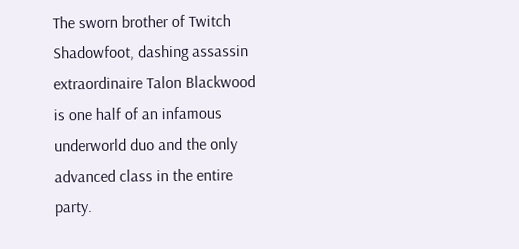The sworn brother of Twitch Shadowfoot, dashing assassin extraordinaire Talon Blackwood is one half of an infamous underworld duo and the only advanced class in the entire party.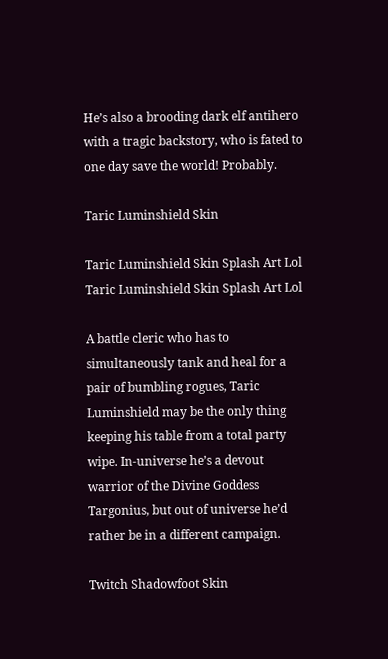He’s also a brooding dark elf antihero with a tragic backstory, who is fated to one day save the world! Probably.

Taric Luminshield Skin

Taric Luminshield Skin Splash Art Lol
Taric Luminshield Skin Splash Art Lol

A battle cleric who has to simultaneously tank and heal for a pair of bumbling rogues, Taric Luminshield may be the only thing keeping his table from a total party wipe. In-universe he’s a devout warrior of the Divine Goddess Targonius, but out of universe he’d rather be in a different campaign.

Twitch Shadowfoot Skin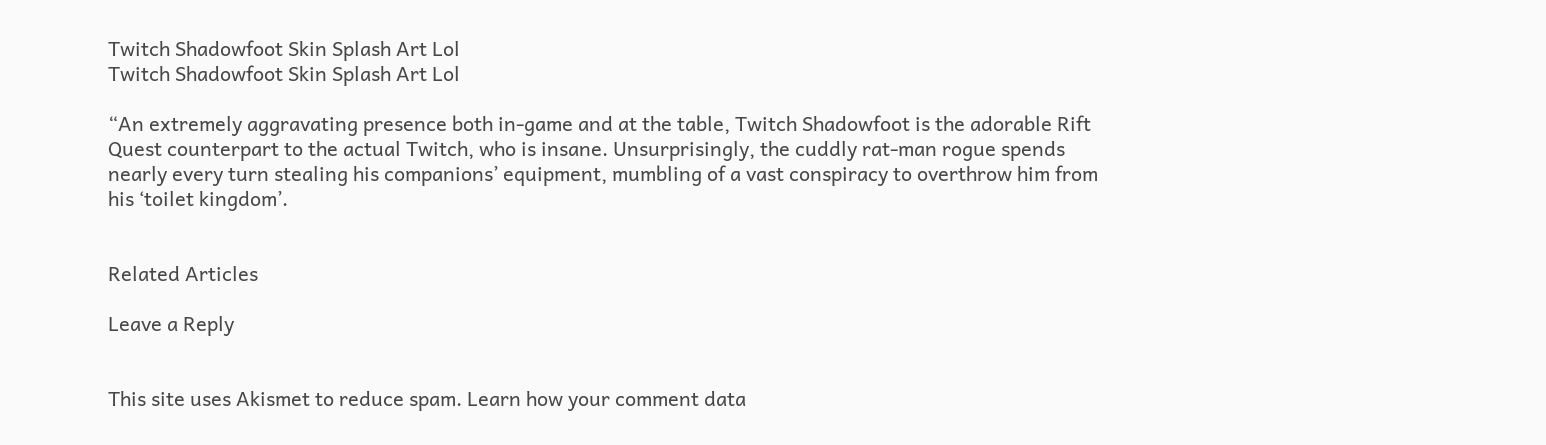Twitch Shadowfoot Skin Splash Art Lol
Twitch Shadowfoot Skin Splash Art Lol

“An extremely aggravating presence both in-game and at the table, Twitch Shadowfoot is the adorable Rift Quest counterpart to the actual Twitch, who is insane. Unsurprisingly, the cuddly rat-man rogue spends nearly every turn stealing his companions’ equipment, mumbling of a vast conspiracy to overthrow him from his ‘toilet kingdom’.


Related Articles

Leave a Reply


This site uses Akismet to reduce spam. Learn how your comment data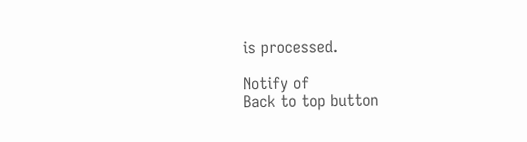is processed.

Notify of
Back to top button